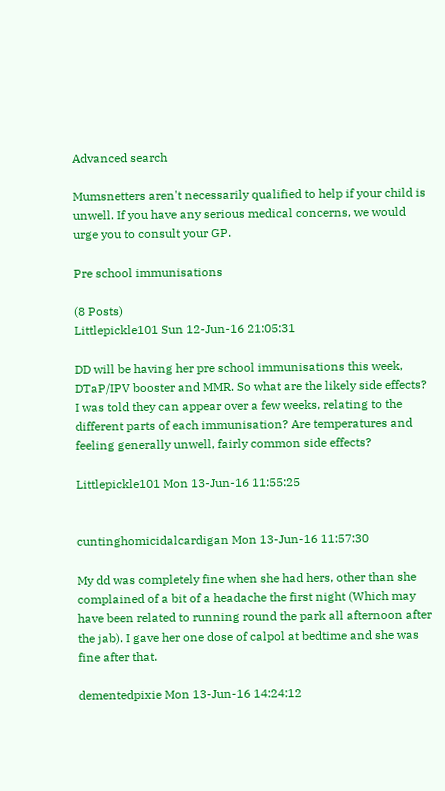Advanced search

Mumsnetters aren't necessarily qualified to help if your child is unwell. If you have any serious medical concerns, we would urge you to consult your GP.

Pre school immunisations

(8 Posts)
Littlepickle101 Sun 12-Jun-16 21:05:31

DD will be having her pre school immunisations this week, DTaP/IPV booster and MMR. So what are the likely side effects? I was told they can appear over a few weeks, relating to the different parts of each immunisation? Are temperatures and feeling generally unwell, fairly common side effects?

Littlepickle101 Mon 13-Jun-16 11:55:25


cuntinghomicidalcardigan Mon 13-Jun-16 11:57:30

My dd was completely fine when she had hers, other than she complained of a bit of a headache the first night (Which may have been related to running round the park all afternoon after the jab). I gave her one dose of calpol at bedtime and she was fine after that.

dementedpixie Mon 13-Jun-16 14:24:12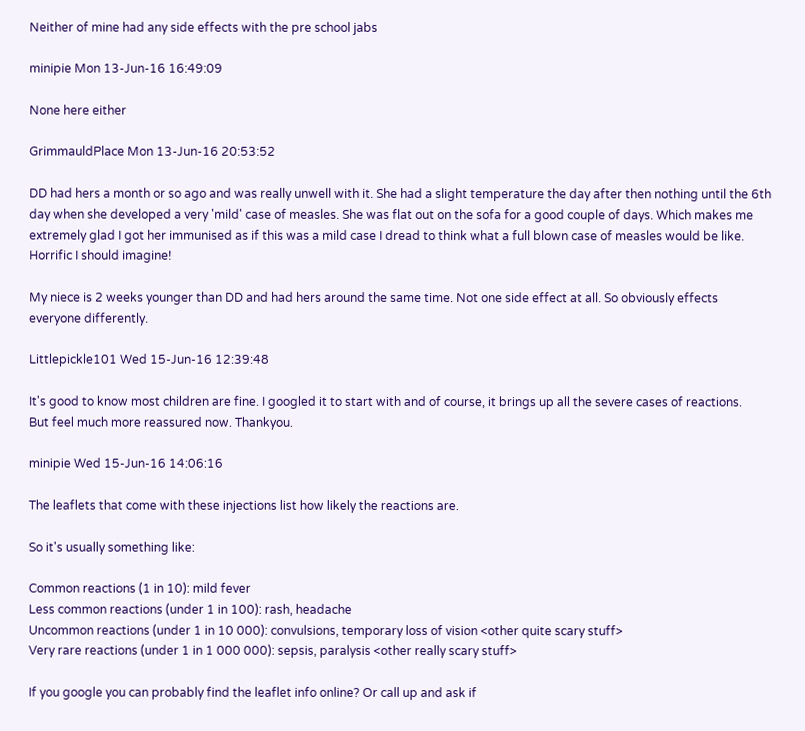Neither of mine had any side effects with the pre school jabs

minipie Mon 13-Jun-16 16:49:09

None here either

GrimmauldPlace Mon 13-Jun-16 20:53:52

DD had hers a month or so ago and was really unwell with it. She had a slight temperature the day after then nothing until the 6th day when she developed a very 'mild' case of measles. She was flat out on the sofa for a good couple of days. Which makes me extremely glad I got her immunised as if this was a mild case I dread to think what a full blown case of measles would be like. Horrific I should imagine!

My niece is 2 weeks younger than DD and had hers around the same time. Not one side effect at all. So obviously effects everyone differently.

Littlepickle101 Wed 15-Jun-16 12:39:48

It's good to know most children are fine. I googled it to start with and of course, it brings up all the severe cases of reactions.
But feel much more reassured now. Thankyou.

minipie Wed 15-Jun-16 14:06:16

The leaflets that come with these injections list how likely the reactions are.

So it's usually something like:

Common reactions (1 in 10): mild fever
Less common reactions (under 1 in 100): rash, headache
Uncommon reactions (under 1 in 10 000): convulsions, temporary loss of vision <other quite scary stuff>
Very rare reactions (under 1 in 1 000 000): sepsis, paralysis <other really scary stuff>

If you google you can probably find the leaflet info online? Or call up and ask if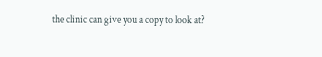the clinic can give you a copy to look at?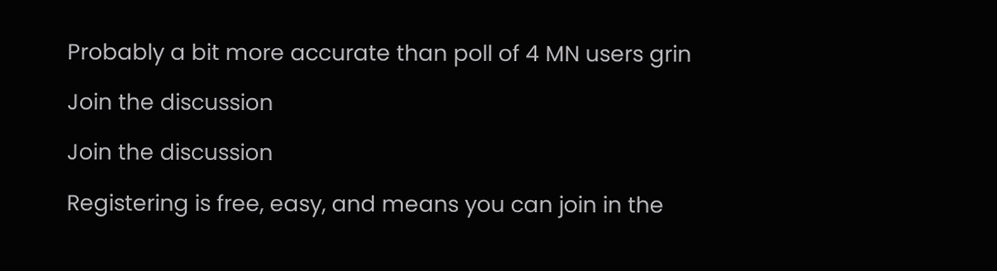Probably a bit more accurate than poll of 4 MN users grin

Join the discussion

Join the discussion

Registering is free, easy, and means you can join in the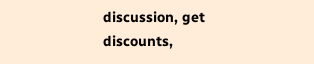discussion, get discounts,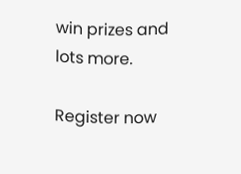win prizes and lots more.

Register now